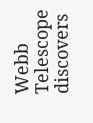Webb Telescope discovers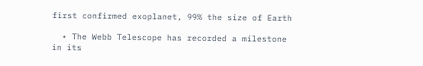first confirmed exoplanet, 99% the size of Earth

  • The Webb Telescope has recorded a milestone in its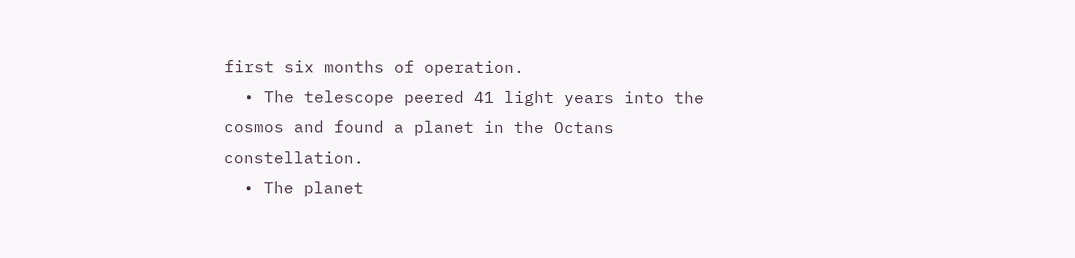first six months of operation.
  • The telescope peered 41 light years into the cosmos and found a planet in the Octans constellation.
  • The planet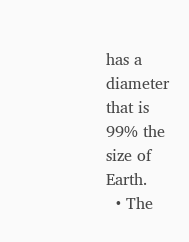has a diameter that is 99% the size of Earth.
  • The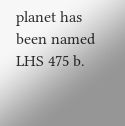planet has been named LHS 475 b.